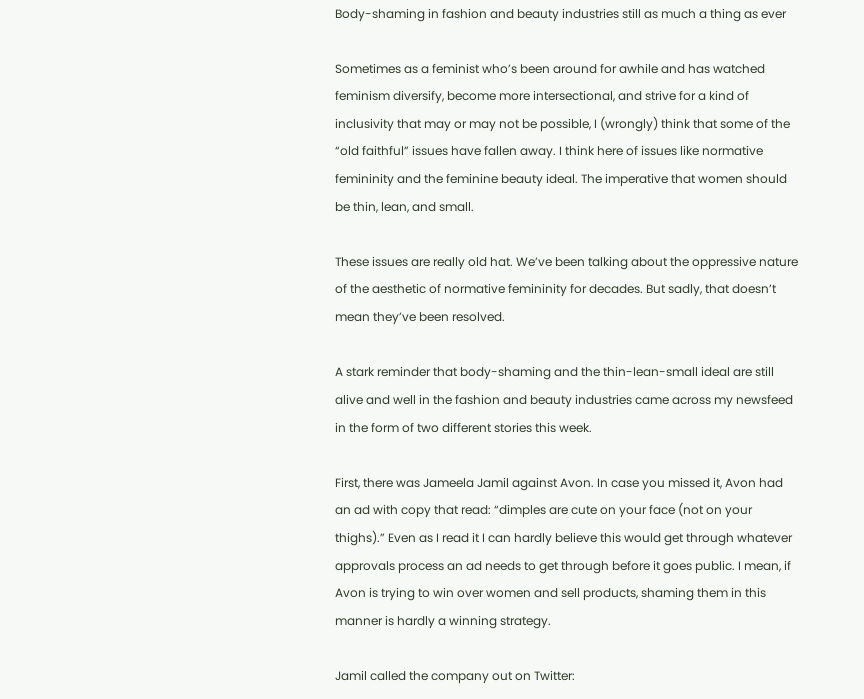Body-shaming in fashion and beauty industries still as much a thing as ever

Sometimes as a feminist who’s been around for awhile and has watched feminism diversify, become more intersectional, and strive for a kind of inclusivity that may or may not be possible, I (wrongly) think that some of the “old faithful” issues have fallen away. I think here of issues like normative femininity and the feminine beauty ideal. The imperative that women should be thin, lean, and small.

These issues are really old hat. We’ve been talking about the oppressive nature of the aesthetic of normative femininity for decades. But sadly, that doesn’t mean they’ve been resolved.

A stark reminder that body-shaming and the thin-lean-small ideal are still alive and well in the fashion and beauty industries came across my newsfeed in the form of two different stories this week.

First, there was Jameela Jamil against Avon. In case you missed it, Avon had an ad with copy that read: “dimples are cute on your face (not on your thighs).” Even as I read it I can hardly believe this would get through whatever approvals process an ad needs to get through before it goes public. I mean, if Avon is trying to win over women and sell products, shaming them in this manner is hardly a winning strategy.

Jamil called the company out on Twitter: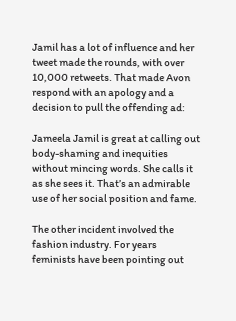Jamil has a lot of influence and her tweet made the rounds, with over 10,000 retweets. That made Avon respond with an apology and a decision to pull the offending ad:

Jameela Jamil is great at calling out body-shaming and inequities without mincing words. She calls it as she sees it. That’s an admirable use of her social position and fame.

The other incident involved the fashion industry. For years feminists have been pointing out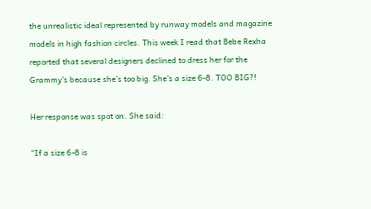the unrealistic ideal represented by runway models and magazine models in high fashion circles. This week I read that Bebe Rexha reported that several designers declined to dress her for the Grammy’s because she’s too big. She’s a size 6-8. TOO BIG?!

Her response was spot on. She said:

“If a size 6-8 is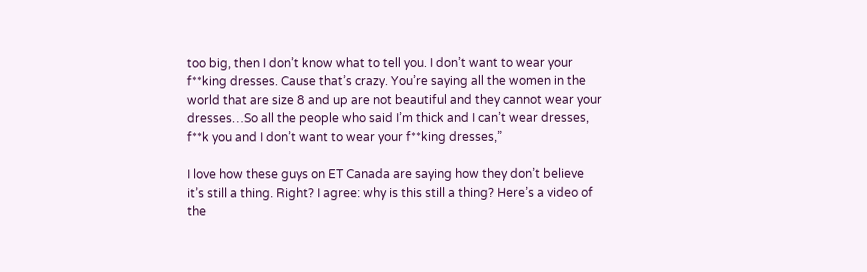too big, then I don’t know what to tell you. I don’t want to wear your f**king dresses. Cause that’s crazy. You’re saying all the women in the world that are size 8 and up are not beautiful and they cannot wear your dresses…So all the people who said I’m thick and I can’t wear dresses, f**k you and I don’t want to wear your f**king dresses,”

I love how these guys on ET Canada are saying how they don’t believe it’s still a thing. Right? I agree: why is this still a thing? Here’s a video of the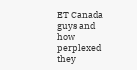ET Canada guys and how perplexed they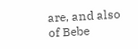are, and also of Bebe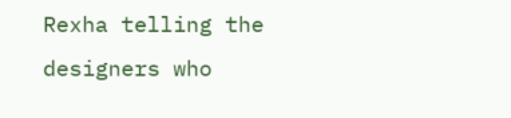Rexha telling the designers who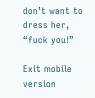don’t want to dress her, “fuck you!”

Exit mobile version